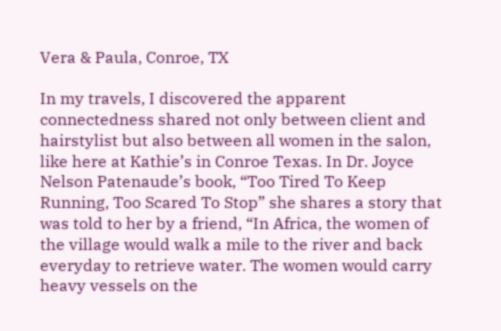Vera & Paula, Conroe, TX

In my travels, I discovered the apparent connectedness shared not only between client and hairstylist but also between all women in the salon, like here at Kathie’s in Conroe Texas. In Dr. Joyce Nelson Patenaude’s book, “Too Tired To Keep Running, Too Scared To Stop” she shares a story that was told to her by a friend, “In Africa, the women of the village would walk a mile to the river and back everyday to retrieve water. The women would carry heavy vessels on the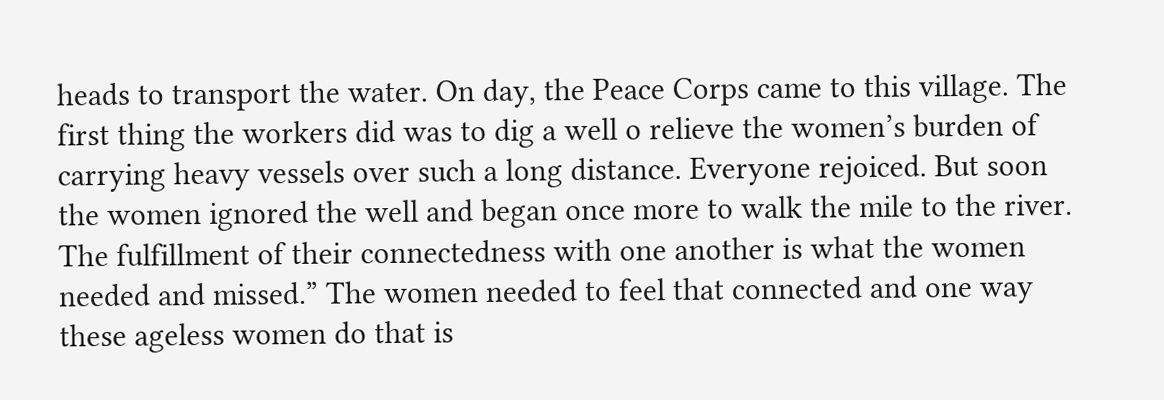heads to transport the water. On day, the Peace Corps came to this village. The first thing the workers did was to dig a well o relieve the women’s burden of carrying heavy vessels over such a long distance. Everyone rejoiced. But soon the women ignored the well and began once more to walk the mile to the river. The fulfillment of their connectedness with one another is what the women needed and missed.” The women needed to feel that connected and one way these ageless women do that is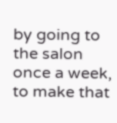by going to the salon once a week, to make that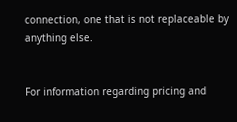connection, one that is not replaceable by anything else.


For information regarding pricing and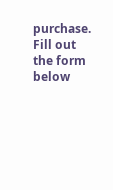purchase.  Fill out the form below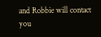and Robbie will contact you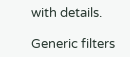with details.

Generic filters